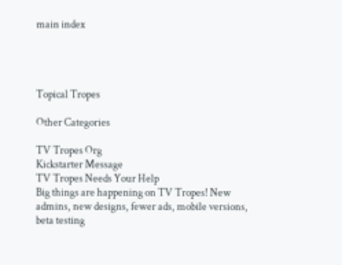main index




Topical Tropes

Other Categories

TV Tropes Org
Kickstarter Message
TV Tropes Needs Your Help
Big things are happening on TV Tropes! New admins, new designs, fewer ads, mobile versions, beta testing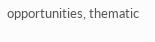opportunities, thematic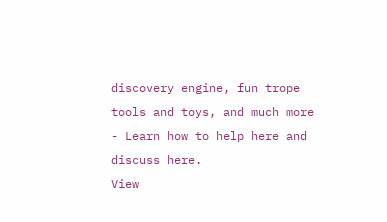discovery engine, fun trope tools and toys, and much more - Learn how to help here and discuss here.
View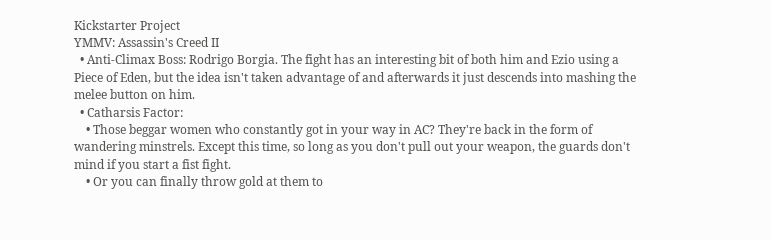Kickstarter Project
YMMV: Assassin's Creed II
  • Anti-Climax Boss: Rodrigo Borgia. The fight has an interesting bit of both him and Ezio using a Piece of Eden, but the idea isn't taken advantage of and afterwards it just descends into mashing the melee button on him.
  • Catharsis Factor:
    • Those beggar women who constantly got in your way in AC? They're back in the form of wandering minstrels. Except this time, so long as you don't pull out your weapon, the guards don't mind if you start a fist fight.
    • Or you can finally throw gold at them to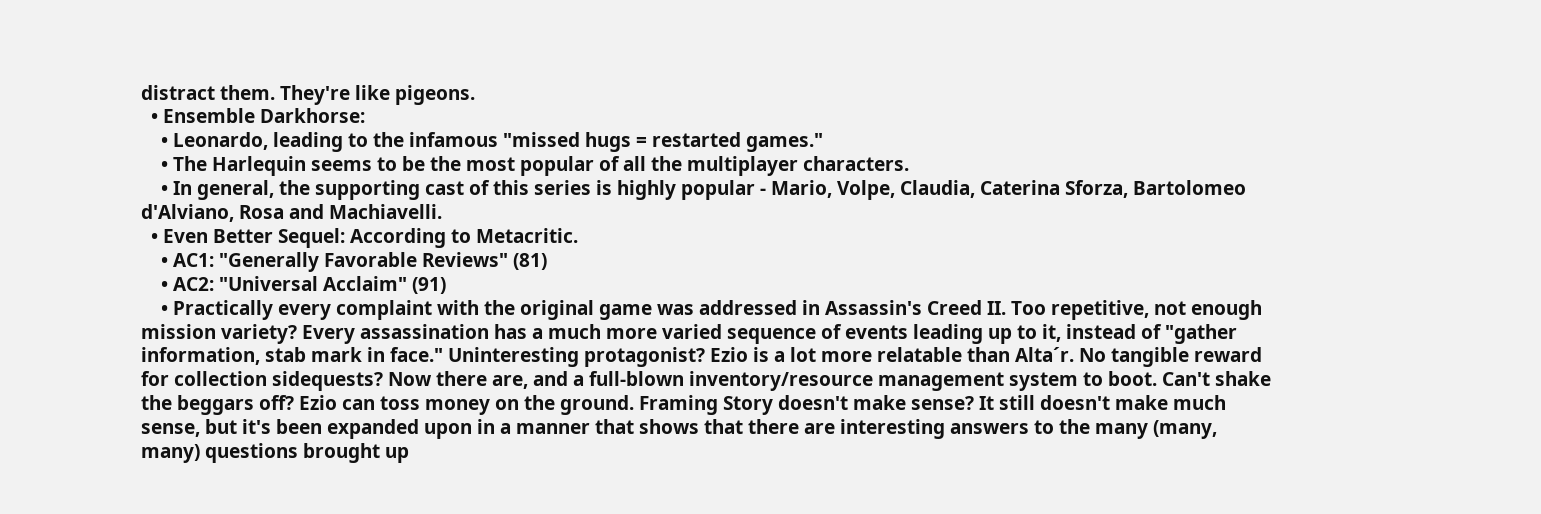distract them. They're like pigeons.
  • Ensemble Darkhorse:
    • Leonardo, leading to the infamous "missed hugs = restarted games."
    • The Harlequin seems to be the most popular of all the multiplayer characters.
    • In general, the supporting cast of this series is highly popular - Mario, Volpe, Claudia, Caterina Sforza, Bartolomeo d'Alviano, Rosa and Machiavelli.
  • Even Better Sequel: According to Metacritic.
    • AC1: "Generally Favorable Reviews" (81)
    • AC2: "Universal Acclaim" (91)
    • Practically every complaint with the original game was addressed in Assassin's Creed II. Too repetitive, not enough mission variety? Every assassination has a much more varied sequence of events leading up to it, instead of "gather information, stab mark in face." Uninteresting protagonist? Ezio is a lot more relatable than Alta´r. No tangible reward for collection sidequests? Now there are, and a full-blown inventory/resource management system to boot. Can't shake the beggars off? Ezio can toss money on the ground. Framing Story doesn't make sense? It still doesn't make much sense, but it's been expanded upon in a manner that shows that there are interesting answers to the many (many, many) questions brought up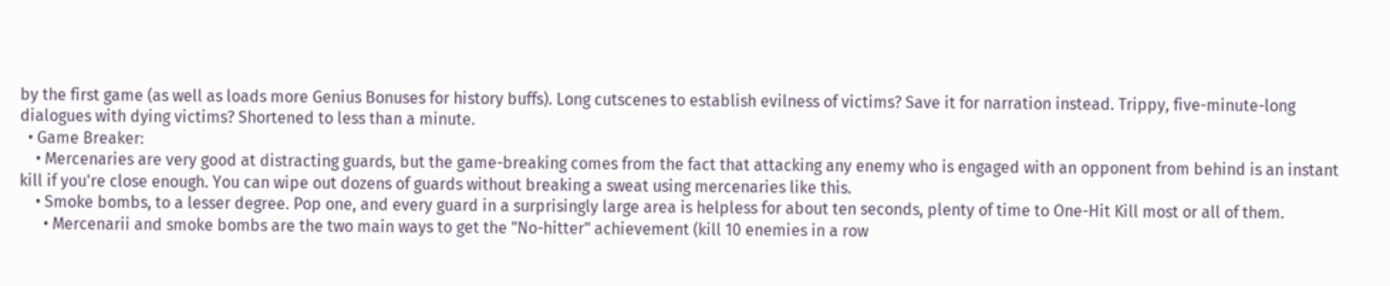by the first game (as well as loads more Genius Bonuses for history buffs). Long cutscenes to establish evilness of victims? Save it for narration instead. Trippy, five-minute-long dialogues with dying victims? Shortened to less than a minute.
  • Game Breaker:
    • Mercenaries are very good at distracting guards, but the game-breaking comes from the fact that attacking any enemy who is engaged with an opponent from behind is an instant kill if you're close enough. You can wipe out dozens of guards without breaking a sweat using mercenaries like this.
    • Smoke bombs, to a lesser degree. Pop one, and every guard in a surprisingly large area is helpless for about ten seconds, plenty of time to One-Hit Kill most or all of them.
      • Mercenarii and smoke bombs are the two main ways to get the "No-hitter" achievement (kill 10 enemies in a row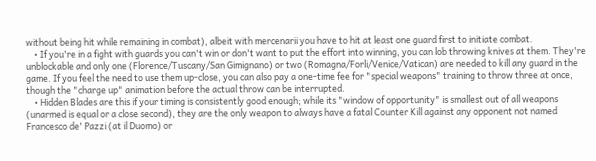without being hit while remaining in combat), albeit with mercenarii you have to hit at least one guard first to initiate combat.
    • If you're in a fight with guards you can't win or don't want to put the effort into winning, you can lob throwing knives at them. They're unblockable and only one (Florence/Tuscany/San Gimignano) or two (Romagna/Forli/Venice/Vatican) are needed to kill any guard in the game. If you feel the need to use them up-close, you can also pay a one-time fee for "special weapons" training to throw three at once, though the "charge up" animation before the actual throw can be interrupted.
    • Hidden Blades are this if your timing is consistently good enough; while its "window of opportunity" is smallest out of all weapons (unarmed is equal or a close second), they are the only weapon to always have a fatal Counter Kill against any opponent not named Francesco de' Pazzi (at il Duomo) or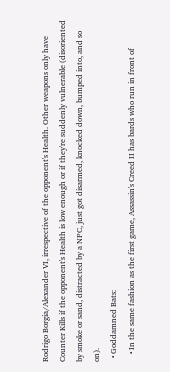Rodrigo Borgia/Alexander VI, irrespective of the opponent's Health. Other weapons only have Counter Kills if the opponent's Health is low enough or if they're suddenly vulnerable (disoriented by smoke or sand, distracted by a NPC, just got disarmed, knocked down, bumped into, and so on).
  • Goddamned Bats:
    • In the same fashion as the first game, Assassin's Creed II has bards who run in front of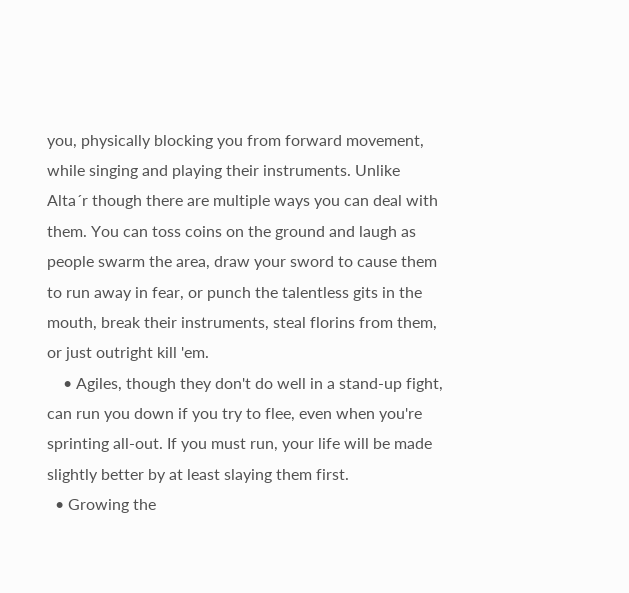you, physically blocking you from forward movement, while singing and playing their instruments. Unlike Alta´r though there are multiple ways you can deal with them. You can toss coins on the ground and laugh as people swarm the area, draw your sword to cause them to run away in fear, or punch the talentless gits in the mouth, break their instruments, steal florins from them, or just outright kill 'em.
    • Agiles, though they don't do well in a stand-up fight, can run you down if you try to flee, even when you're sprinting all-out. If you must run, your life will be made slightly better by at least slaying them first.
  • Growing the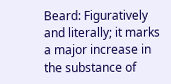Beard: Figuratively and literally; it marks a major increase in the substance of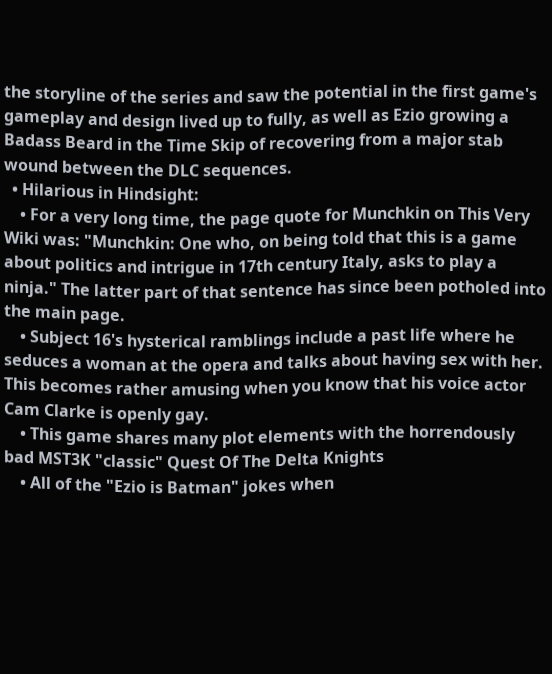the storyline of the series and saw the potential in the first game's gameplay and design lived up to fully, as well as Ezio growing a Badass Beard in the Time Skip of recovering from a major stab wound between the DLC sequences.
  • Hilarious in Hindsight:
    • For a very long time, the page quote for Munchkin on This Very Wiki was: "Munchkin: One who, on being told that this is a game about politics and intrigue in 17th century Italy, asks to play a ninja." The latter part of that sentence has since been potholed into the main page.
    • Subject 16's hysterical ramblings include a past life where he seduces a woman at the opera and talks about having sex with her. This becomes rather amusing when you know that his voice actor Cam Clarke is openly gay.
    • This game shares many plot elements with the horrendously bad MST3K "classic" Quest Of The Delta Knights
    • All of the "Ezio is Batman" jokes when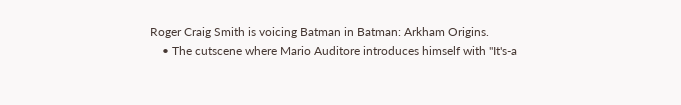Roger Craig Smith is voicing Batman in Batman: Arkham Origins.
    • The cutscene where Mario Auditore introduces himself with "It's-a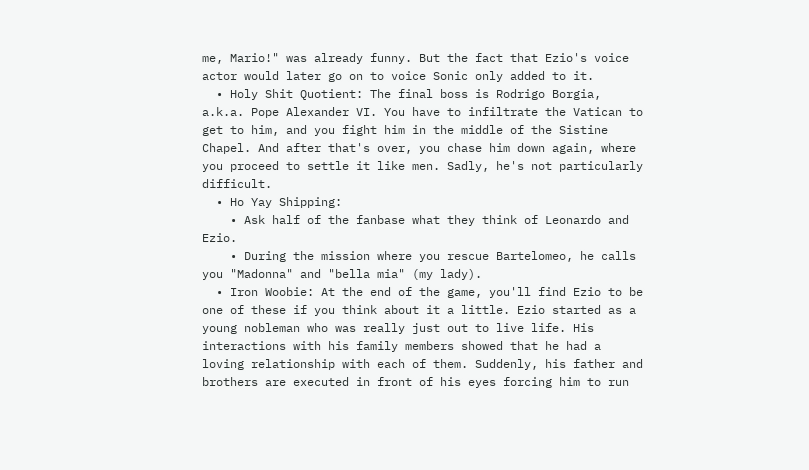me, Mario!" was already funny. But the fact that Ezio's voice actor would later go on to voice Sonic only added to it.
  • Holy Shit Quotient: The final boss is Rodrigo Borgia, a.k.a. Pope Alexander VI. You have to infiltrate the Vatican to get to him, and you fight him in the middle of the Sistine Chapel. And after that's over, you chase him down again, where you proceed to settle it like men. Sadly, he's not particularly difficult.
  • Ho Yay Shipping:
    • Ask half of the fanbase what they think of Leonardo and Ezio.
    • During the mission where you rescue Bartelomeo, he calls you "Madonna" and "bella mia" (my lady).
  • Iron Woobie: At the end of the game, you'll find Ezio to be one of these if you think about it a little. Ezio started as a young nobleman who was really just out to live life. His interactions with his family members showed that he had a loving relationship with each of them. Suddenly, his father and brothers are executed in front of his eyes forcing him to run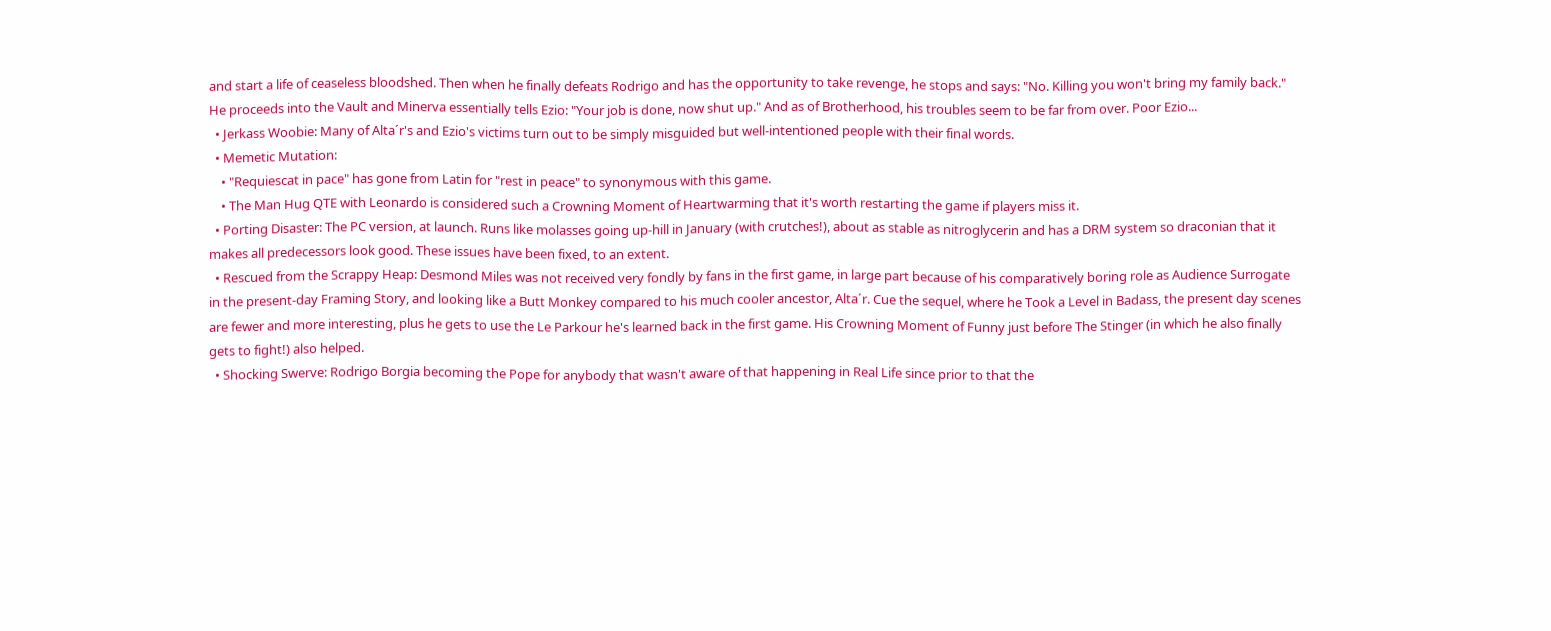and start a life of ceaseless bloodshed. Then when he finally defeats Rodrigo and has the opportunity to take revenge, he stops and says: "No. Killing you won't bring my family back." He proceeds into the Vault and Minerva essentially tells Ezio: "Your job is done, now shut up." And as of Brotherhood, his troubles seem to be far from over. Poor Ezio...
  • Jerkass Woobie: Many of Alta´r's and Ezio's victims turn out to be simply misguided but well-intentioned people with their final words.
  • Memetic Mutation:
    • "Requiescat in pace" has gone from Latin for "rest in peace" to synonymous with this game.
    • The Man Hug QTE with Leonardo is considered such a Crowning Moment of Heartwarming that it's worth restarting the game if players miss it.
  • Porting Disaster: The PC version, at launch. Runs like molasses going up-hill in January (with crutches!), about as stable as nitroglycerin and has a DRM system so draconian that it makes all predecessors look good. These issues have been fixed, to an extent.
  • Rescued from the Scrappy Heap: Desmond Miles was not received very fondly by fans in the first game, in large part because of his comparatively boring role as Audience Surrogate in the present-day Framing Story, and looking like a Butt Monkey compared to his much cooler ancestor, Alta´r. Cue the sequel, where he Took a Level in Badass, the present day scenes are fewer and more interesting, plus he gets to use the Le Parkour he's learned back in the first game. His Crowning Moment of Funny just before The Stinger (in which he also finally gets to fight!) also helped.
  • Shocking Swerve: Rodrigo Borgia becoming the Pope for anybody that wasn't aware of that happening in Real Life since prior to that the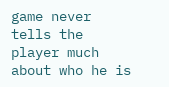game never tells the player much about who he is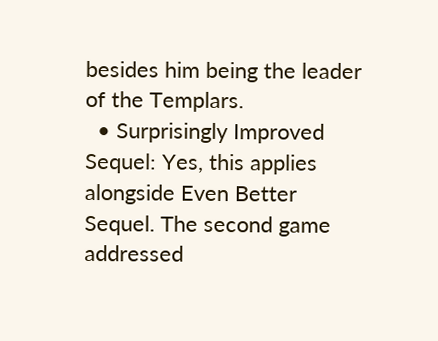besides him being the leader of the Templars.
  • Surprisingly Improved Sequel: Yes, this applies alongside Even Better Sequel. The second game addressed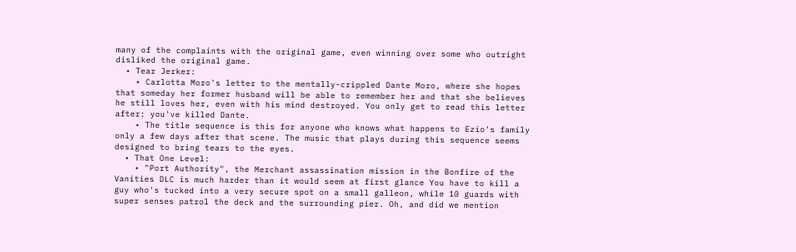many of the complaints with the original game, even winning over some who outright disliked the original game.
  • Tear Jerker:
    • Carlotta Moro's letter to the mentally-crippled Dante Moro, where she hopes that someday her former husband will be able to remember her and that she believes he still loves her, even with his mind destroyed. You only get to read this letter after: you've killed Dante.
    • The title sequence is this for anyone who knows what happens to Ezio's family only a few days after that scene. The music that plays during this sequence seems designed to bring tears to the eyes.
  • That One Level:
    • "Port Authority", the Merchant assassination mission in the Bonfire of the Vanities DLC is much harder than it would seem at first glance You have to kill a guy who's tucked into a very secure spot on a small galleon, while 10 guards with super senses patrol the deck and the surrounding pier. Oh, and did we mention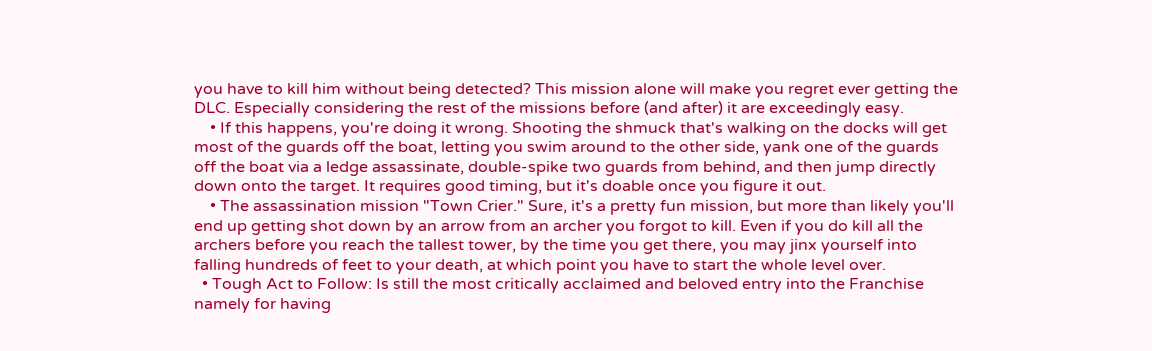you have to kill him without being detected? This mission alone will make you regret ever getting the DLC. Especially considering the rest of the missions before (and after) it are exceedingly easy.
    • If this happens, you're doing it wrong. Shooting the shmuck that's walking on the docks will get most of the guards off the boat, letting you swim around to the other side, yank one of the guards off the boat via a ledge assassinate, double-spike two guards from behind, and then jump directly down onto the target. It requires good timing, but it's doable once you figure it out.
    • The assassination mission "Town Crier." Sure, it's a pretty fun mission, but more than likely you'll end up getting shot down by an arrow from an archer you forgot to kill. Even if you do kill all the archers before you reach the tallest tower, by the time you get there, you may jinx yourself into falling hundreds of feet to your death, at which point you have to start the whole level over.
  • Tough Act to Follow: Is still the most critically acclaimed and beloved entry into the Franchise namely for having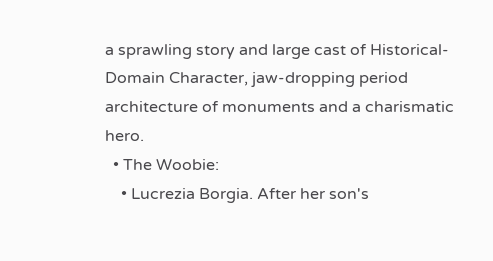a sprawling story and large cast of Historical-Domain Character, jaw-dropping period architecture of monuments and a charismatic hero.
  • The Woobie:
    • Lucrezia Borgia. After her son's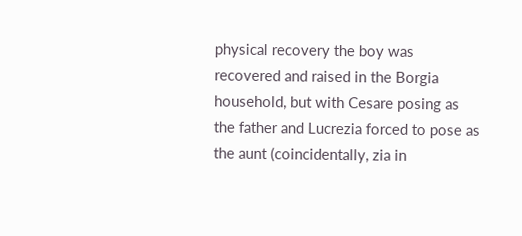physical recovery the boy was recovered and raised in the Borgia household, but with Cesare posing as the father and Lucrezia forced to pose as the aunt (coincidentally, zia in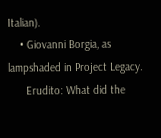Italian).
    • Giovanni Borgia, as lampshaded in Project Legacy.
      Erudito: What did the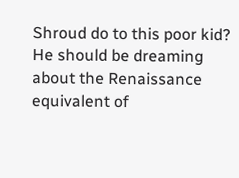Shroud do to this poor kid? He should be dreaming about the Renaissance equivalent of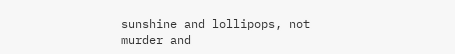sunshine and lollipops, not murder and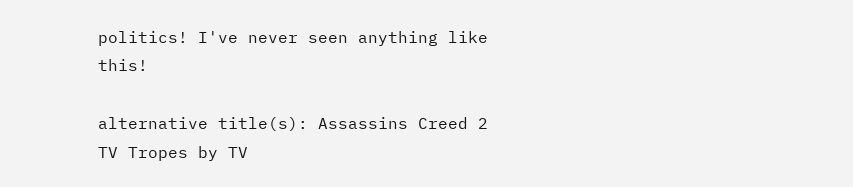politics! I've never seen anything like this!

alternative title(s): Assassins Creed 2
TV Tropes by TV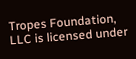Tropes Foundation, LLC is licensed under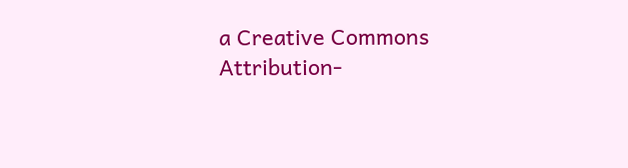a Creative Commons Attribution-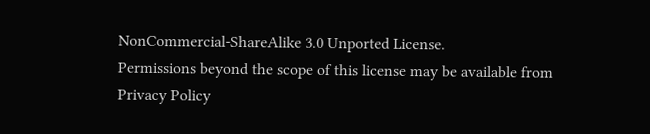NonCommercial-ShareAlike 3.0 Unported License.
Permissions beyond the scope of this license may be available from
Privacy Policy